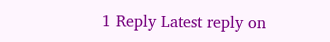1 Reply Latest reply on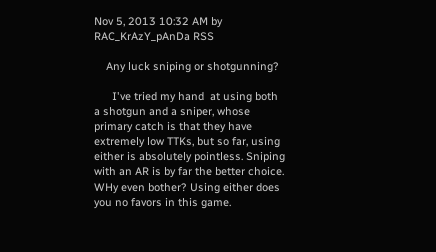Nov 5, 2013 10:32 AM by RAC_KrAzY_pAnDa RSS

    Any luck sniping or shotgunning?

      I've tried my hand  at using both a shotgun and a sniper, whose primary catch is that they have extremely low TTKs, but so far, using either is absolutely pointless. Sniping with an AR is by far the better choice. WHy even bother? Using either does you no favors in this game.